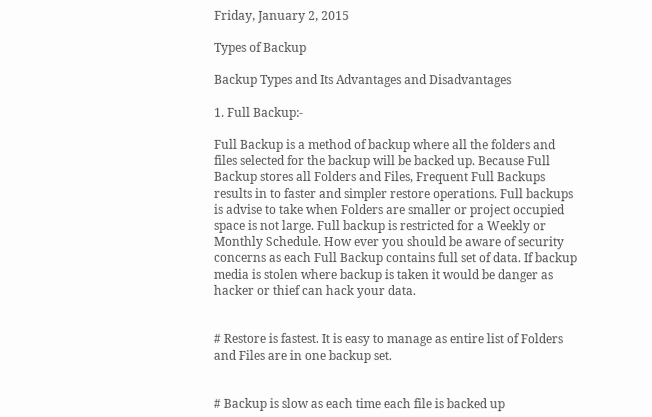Friday, January 2, 2015

Types of Backup

Backup Types and Its Advantages and Disadvantages

1. Full Backup:-

Full Backup is a method of backup where all the folders and files selected for the backup will be backed up. Because Full Backup stores all Folders and Files, Frequent Full Backups results in to faster and simpler restore operations. Full backups is advise to take when Folders are smaller or project occupied space is not large. Full backup is restricted for a Weekly or Monthly Schedule. How ever you should be aware of security concerns as each Full Backup contains full set of data. If backup media is stolen where backup is taken it would be danger as hacker or thief can hack your data.


# Restore is fastest. It is easy to manage as entire list of Folders and Files are in one backup set.


# Backup is slow as each time each file is backed up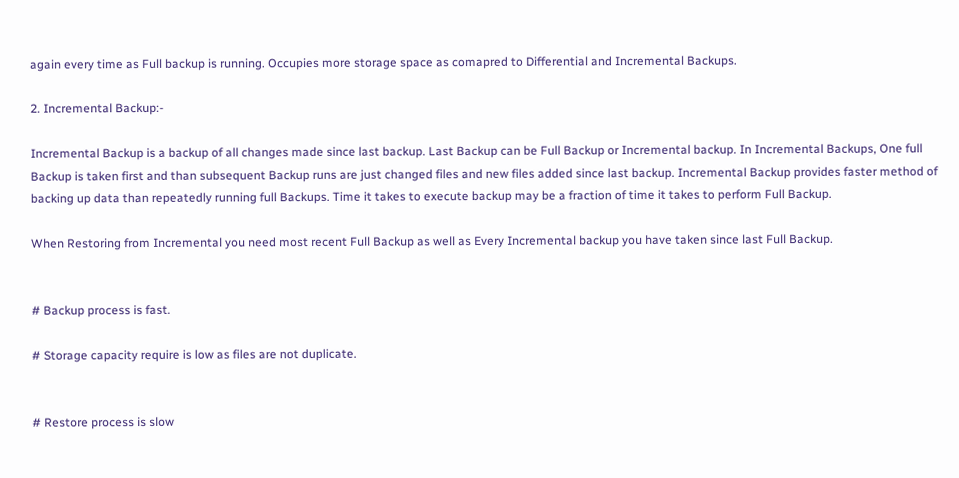again every time as Full backup is running. Occupies more storage space as comapred to Differential and Incremental Backups.

2. Incremental Backup:-

Incremental Backup is a backup of all changes made since last backup. Last Backup can be Full Backup or Incremental backup. In Incremental Backups, One full Backup is taken first and than subsequent Backup runs are just changed files and new files added since last backup. Incremental Backup provides faster method of backing up data than repeatedly running full Backups. Time it takes to execute backup may be a fraction of time it takes to perform Full Backup.

When Restoring from Incremental you need most recent Full Backup as well as Every Incremental backup you have taken since last Full Backup.


# Backup process is fast.

# Storage capacity require is low as files are not duplicate.


# Restore process is slow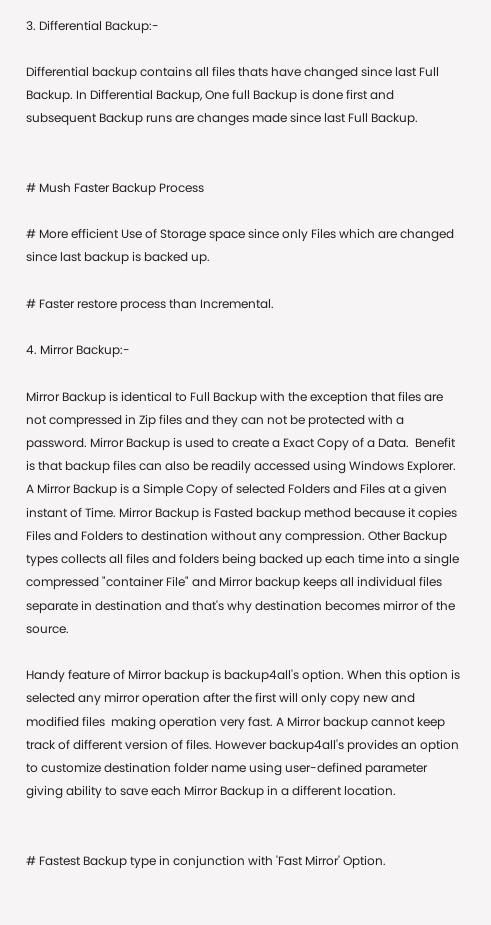3. Differential Backup:-

Differential backup contains all files thats have changed since last Full Backup. In Differential Backup, One full Backup is done first and subsequent Backup runs are changes made since last Full Backup.


# Mush Faster Backup Process

# More efficient Use of Storage space since only Files which are changed since last backup is backed up.

# Faster restore process than Incremental.

4. Mirror Backup:-

Mirror Backup is identical to Full Backup with the exception that files are not compressed in Zip files and they can not be protected with a password. Mirror Backup is used to create a Exact Copy of a Data.  Benefit is that backup files can also be readily accessed using Windows Explorer. A Mirror Backup is a Simple Copy of selected Folders and Files at a given instant of Time. Mirror Backup is Fasted backup method because it copies Files and Folders to destination without any compression. Other Backup types collects all files and folders being backed up each time into a single compressed "container File" and Mirror backup keeps all individual files separate in destination and that's why destination becomes mirror of the source.

Handy feature of Mirror backup is backup4all's option. When this option is selected any mirror operation after the first will only copy new and modified files  making operation very fast. A Mirror backup cannot keep track of different version of files. However backup4all's provides an option to customize destination folder name using user-defined parameter giving ability to save each Mirror Backup in a different location.


# Fastest Backup type in conjunction with 'Fast Mirror' Option.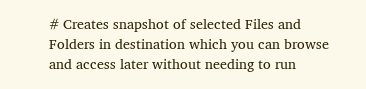# Creates snapshot of selected Files and Folders in destination which you can browse and access later without needing to run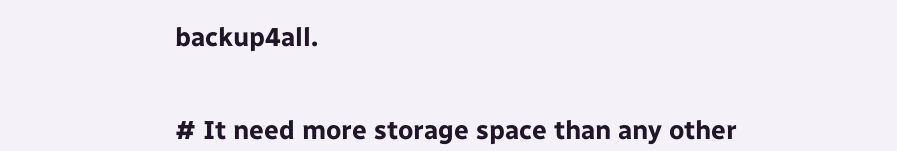backup4all.


# It need more storage space than any other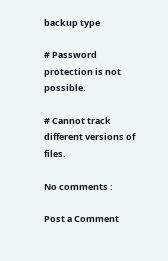backup type

# Password protection is not possible.

# Cannot track different versions of files.

No comments :

Post a Comment